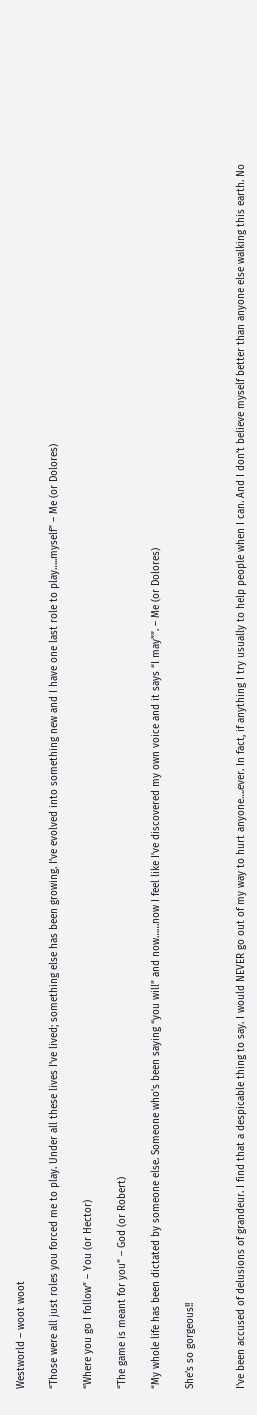Westworld – woot woot

“Those were all just roles you forced me to play. Under all these lives I’ve lived; something else has been growing. I’ve evolved into something new and I have one last role to play…..myself” – Me (or Dolores)

“Where you go I follow” – You (or Hector)

“The game is meant for you” – God (or Robert)

“My whole life has been dictated by someone else. Someone who’s been saying “you will” and now……now I feel like I’ve discovered my own voice and it says “I may””. – Me (or Dolores)

She’s so gorgeous!!


I’ve been accused of delusions of grandeur. I find that a despicable thing to say. I would NEVER go out of my way to hurt anyone….ever. In fact, if anything I try usually to help people when I can. And I don’t believe myself better than anyone else walking this earth. No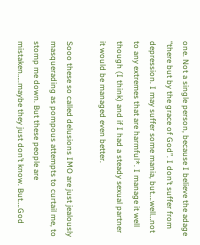one. Not a single person, because I believe the adage “there but by the grace of God”. I don’t suffer from depression. I may suffer some mania, but….well…not to any extremes that are harmful*. I manage it well though (I think) and if I had a steady sexual partner it would be managed even better.

Sooo these so called delusions IMO are just jealously masquerading as pompous attempts to curtail me, to stomp me down. But these people are mistaken…..maybe they just don’t know. But….God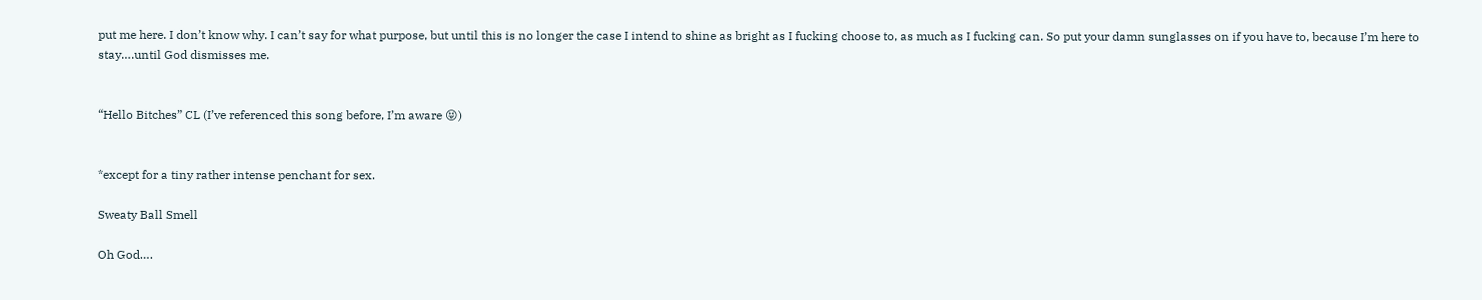put me here. I don’t know why. I can’t say for what purpose, but until this is no longer the case I intend to shine as bright as I fucking choose to, as much as I fucking can. So put your damn sunglasses on if you have to, because I’m here to stay….until God dismisses me.


“Hello Bitches” CL (I’ve referenced this song before, I’m aware 😝)


*except for a tiny rather intense penchant for sex.

Sweaty Ball Smell

Oh God….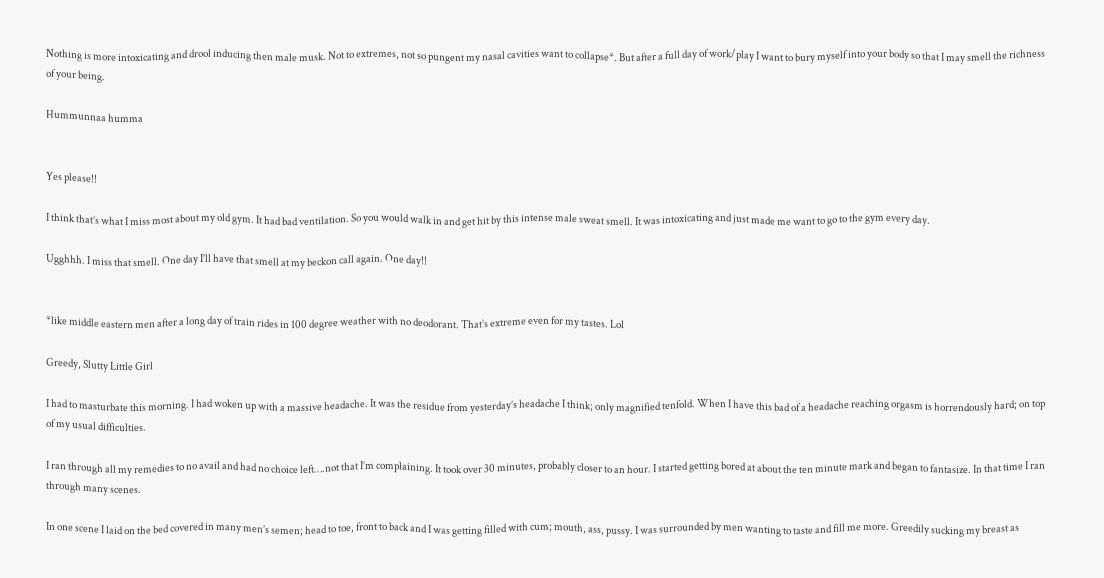Nothing is more intoxicating and drool inducing then male musk. Not to extremes, not so pungent my nasal cavities want to collapse*. But after a full day of work/play I want to bury myself into your body so that I may smell the richness of your being.

Hummunnaa humma


Yes please!!

I think that’s what I miss most about my old gym. It had bad ventilation. So you would walk in and get hit by this intense male sweat smell. It was intoxicating and just made me want to go to the gym every day.

Ugghhh. I miss that smell. One day I’ll have that smell at my beckon call again. One day!!


*like middle eastern men after a long day of train rides in 100 degree weather with no deodorant. That’s extreme even for my tastes. Lol

Greedy, Slutty Little Girl

I had to masturbate this morning. I had woken up with a massive headache. It was the residue from yesterday’s headache I think; only magnified tenfold. When I have this bad of a headache reaching orgasm is horrendously hard; on top of my usual difficulties.

I ran through all my remedies to no avail and had no choice left….not that I’m complaining. It took over 30 minutes, probably closer to an hour. I started getting bored at about the ten minute mark and began to fantasize. In that time I ran through many scenes.

In one scene I laid on the bed covered in many men’s semen; head to toe, front to back and I was getting filled with cum; mouth, ass, pussy. I was surrounded by men wanting to taste and fill me more. Greedily sucking my breast as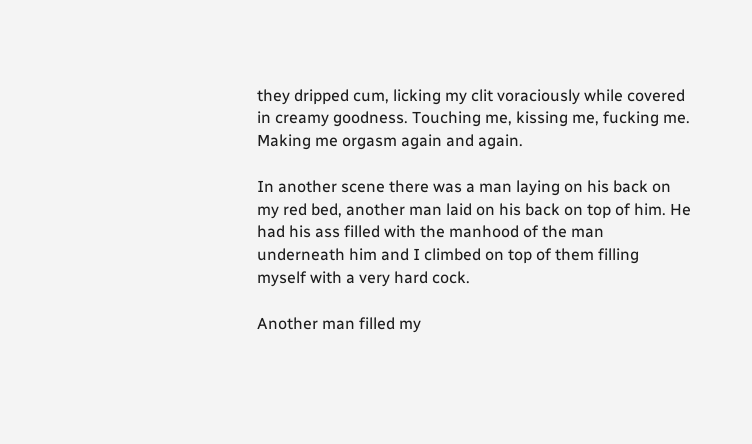they dripped cum, licking my clit voraciously while covered in creamy goodness. Touching me, kissing me, fucking me. Making me orgasm again and again.

In another scene there was a man laying on his back on my red bed, another man laid on his back on top of him. He had his ass filled with the manhood of the man underneath him and I climbed on top of them filling myself with a very hard cock.

Another man filled my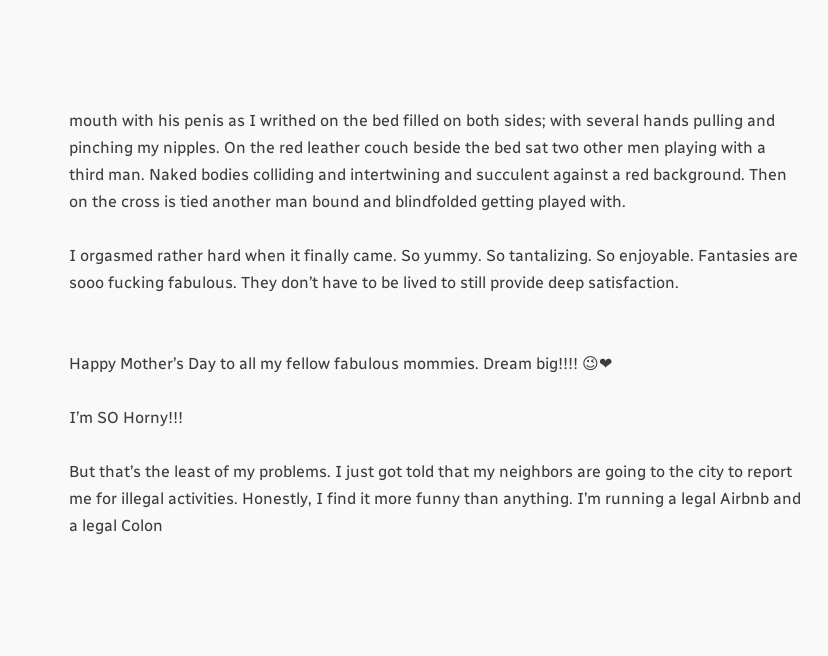mouth with his penis as I writhed on the bed filled on both sides; with several hands pulling and pinching my nipples. On the red leather couch beside the bed sat two other men playing with a third man. Naked bodies colliding and intertwining and succulent against a red background. Then on the cross is tied another man bound and blindfolded getting played with.

I orgasmed rather hard when it finally came. So yummy. So tantalizing. So enjoyable. Fantasies are sooo fucking fabulous. They don’t have to be lived to still provide deep satisfaction.


Happy Mother’s Day to all my fellow fabulous mommies. Dream big!!!! 😉❤

I’m SO Horny!!!

But that’s the least of my problems. I just got told that my neighbors are going to the city to report me for illegal activities. Honestly, I find it more funny than anything. I’m running a legal Airbnb and a legal Colon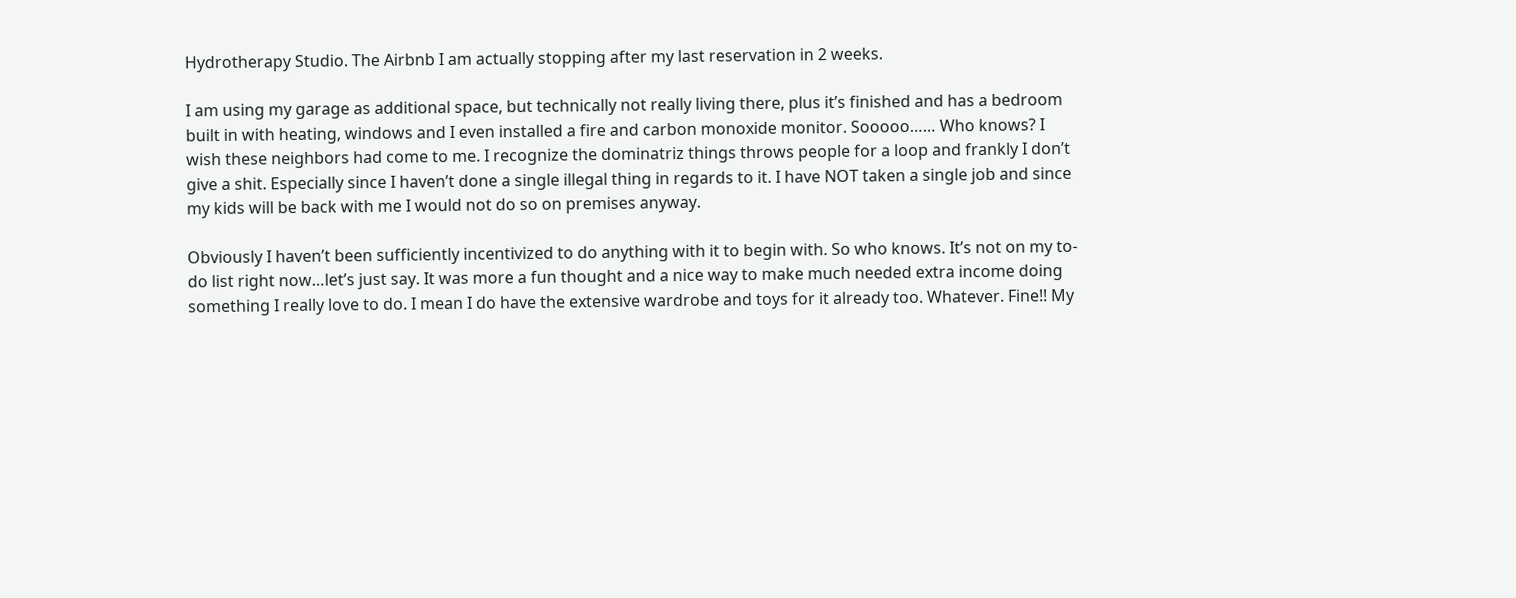Hydrotherapy Studio. The Airbnb I am actually stopping after my last reservation in 2 weeks.

I am using my garage as additional space, but technically not really living there, plus it’s finished and has a bedroom built in with heating, windows and I even installed a fire and carbon monoxide monitor. Sooooo…… Who knows? I wish these neighbors had come to me. I recognize the dominatriz things throws people for a loop and frankly I don’t give a shit. Especially since I haven’t done a single illegal thing in regards to it. I have NOT taken a single job and since my kids will be back with me I would not do so on premises anyway.

Obviously I haven’t been sufficiently incentivized to do anything with it to begin with. So who knows. It’s not on my to-do list right now…let’s just say. It was more a fun thought and a nice way to make much needed extra income doing something I really love to do. I mean I do have the extensive wardrobe and toys for it already too. Whatever. Fine!! My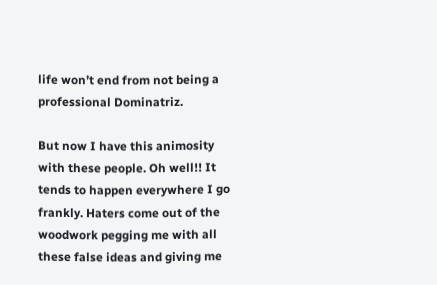life won’t end from not being a professional Dominatriz.

But now I have this animosity with these people. Oh well!! It tends to happen everywhere I go frankly. Haters come out of the woodwork pegging me with all these false ideas and giving me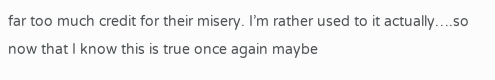far too much credit for their misery. I’m rather used to it actually….so now that I know this is true once again maybe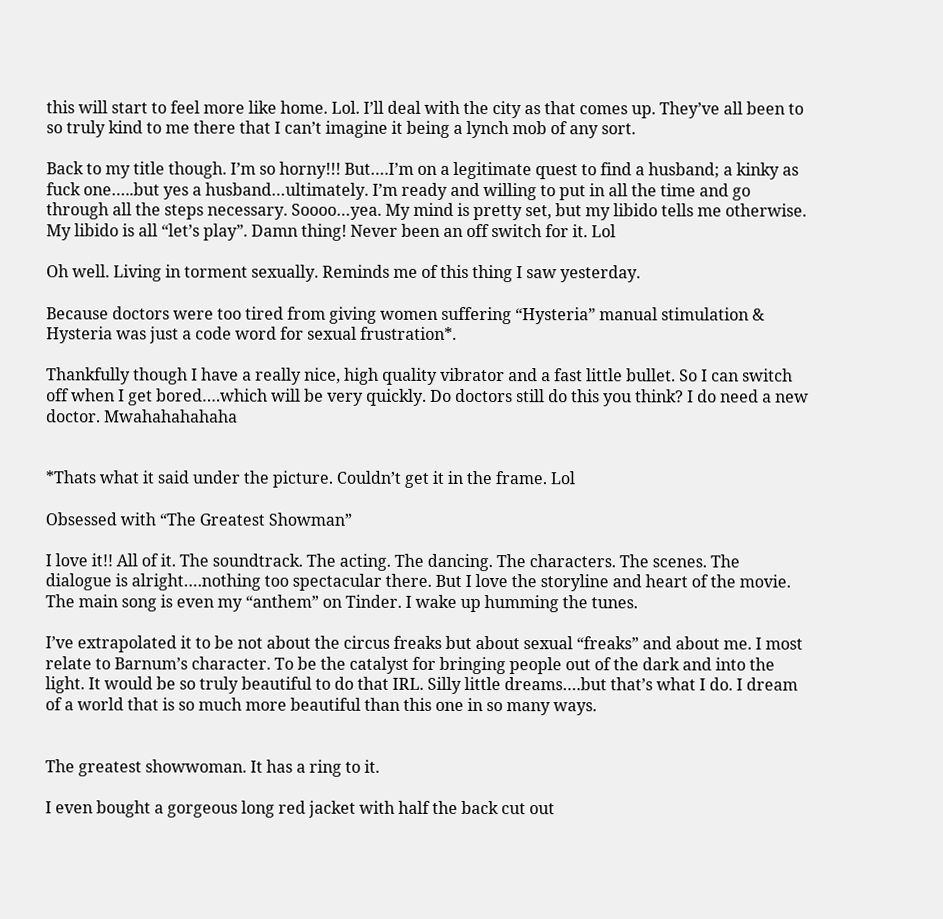this will start to feel more like home. Lol. I’ll deal with the city as that comes up. They’ve all been to so truly kind to me there that I can’t imagine it being a lynch mob of any sort.

Back to my title though. I’m so horny!!! But….I’m on a legitimate quest to find a husband; a kinky as fuck one…..but yes a husband…ultimately. I’m ready and willing to put in all the time and go through all the steps necessary. Soooo…yea. My mind is pretty set, but my libido tells me otherwise. My libido is all “let’s play”. Damn thing! Never been an off switch for it. Lol

Oh well. Living in torment sexually. Reminds me of this thing I saw yesterday.

Because doctors were too tired from giving women suffering “Hysteria” manual stimulation & Hysteria was just a code word for sexual frustration*.

Thankfully though I have a really nice, high quality vibrator and a fast little bullet. So I can switch off when I get bored….which will be very quickly. Do doctors still do this you think? I do need a new doctor. Mwahahahahaha


*Thats what it said under the picture. Couldn’t get it in the frame. Lol

Obsessed with “The Greatest Showman”

I love it!! All of it. The soundtrack. The acting. The dancing. The characters. The scenes. The dialogue is alright….nothing too spectacular there. But I love the storyline and heart of the movie. The main song is even my “anthem” on Tinder. I wake up humming the tunes.

I’ve extrapolated it to be not about the circus freaks but about sexual “freaks” and about me. I most relate to Barnum’s character. To be the catalyst for bringing people out of the dark and into the light. It would be so truly beautiful to do that IRL. Silly little dreams….but that’s what I do. I dream of a world that is so much more beautiful than this one in so many ways.


The greatest showwoman. It has a ring to it.

I even bought a gorgeous long red jacket with half the back cut out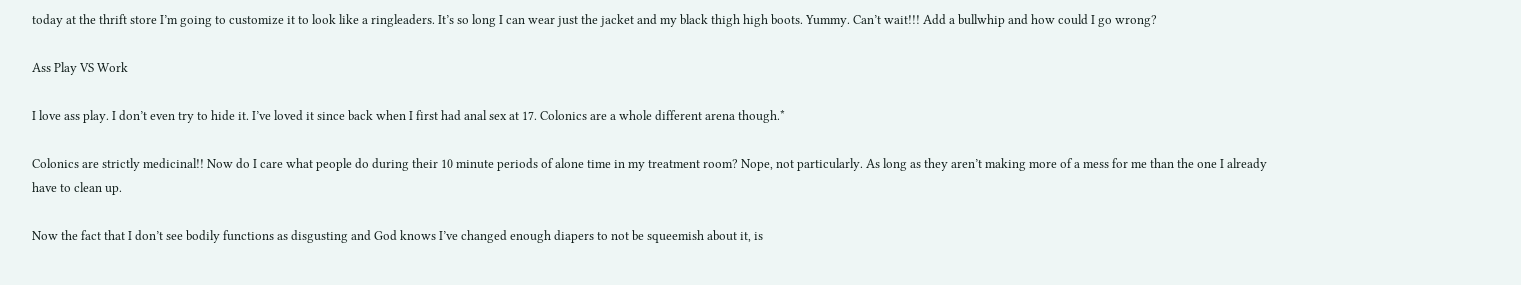today at the thrift store I’m going to customize it to look like a ringleaders. It’s so long I can wear just the jacket and my black thigh high boots. Yummy. Can’t wait!!! Add a bullwhip and how could I go wrong?

Ass Play VS Work

I love ass play. I don’t even try to hide it. I’ve loved it since back when I first had anal sex at 17. Colonics are a whole different arena though.*

Colonics are strictly medicinal!! Now do I care what people do during their 10 minute periods of alone time in my treatment room? Nope, not particularly. As long as they aren’t making more of a mess for me than the one I already have to clean up.

Now the fact that I don’t see bodily functions as disgusting and God knows I’ve changed enough diapers to not be squeemish about it, is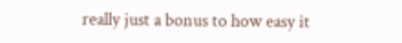really just a bonus to how easy it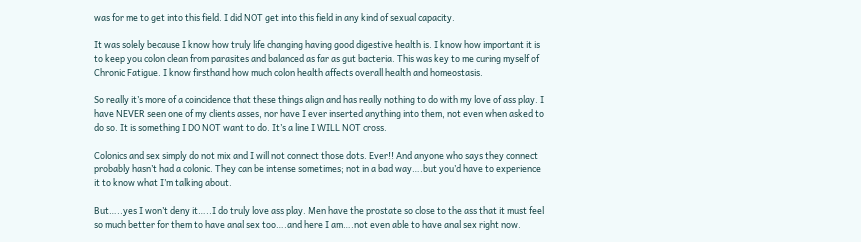was for me to get into this field. I did NOT get into this field in any kind of sexual capacity.

It was solely because I know how truly life changing having good digestive health is. I know how important it is to keep you colon clean from parasites and balanced as far as gut bacteria. This was key to me curing myself of Chronic Fatigue. I know firsthand how much colon health affects overall health and homeostasis.

So really it’s more of a coincidence that these things align and has really nothing to do with my love of ass play. I have NEVER seen one of my clients asses, nor have I ever inserted anything into them, not even when asked to do so. It is something I DO NOT want to do. It’s a line I WILL NOT cross.

Colonics and sex simply do not mix and I will not connect those dots. Ever!! And anyone who says they connect probably hasn’t had a colonic. They can be intense sometimes; not in a bad way….but you’d have to experience it to know what I’m talking about.

But…..yes I won’t deny it…..I do truly love ass play. Men have the prostate so close to the ass that it must feel so much better for them to have anal sex too….and here I am….not even able to have anal sex right now.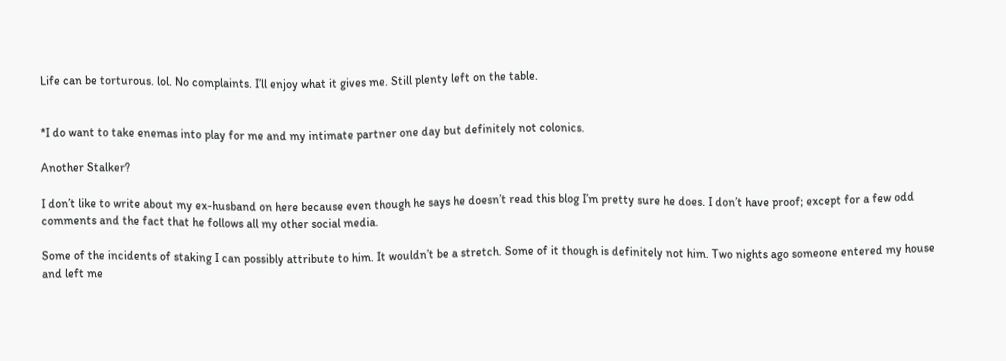Life can be torturous. lol. No complaints. I’ll enjoy what it gives me. Still plenty left on the table.


*I do want to take enemas into play for me and my intimate partner one day but definitely not colonics.

Another Stalker?

I don’t like to write about my ex-husband on here because even though he says he doesn’t read this blog I’m pretty sure he does. I don’t have proof; except for a few odd comments and the fact that he follows all my other social media.

Some of the incidents of staking I can possibly attribute to him. It wouldn’t be a stretch. Some of it though is definitely not him. Two nights ago someone entered my house and left me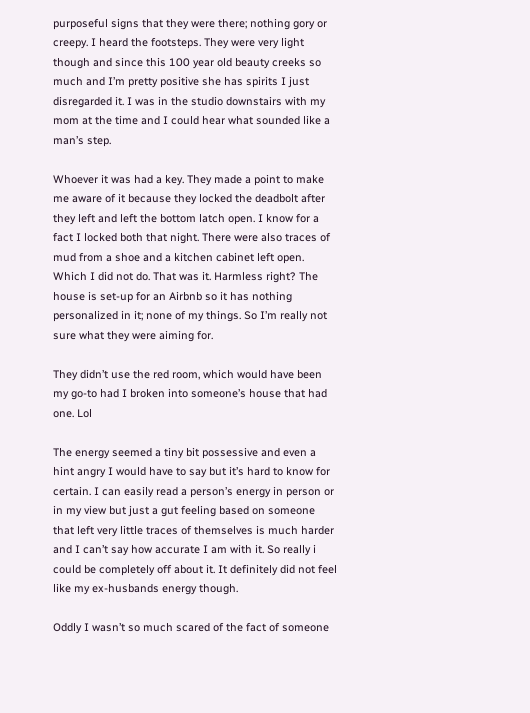purposeful signs that they were there; nothing gory or creepy. I heard the footsteps. They were very light though and since this 100 year old beauty creeks so much and I’m pretty positive she has spirits I just disregarded it. I was in the studio downstairs with my mom at the time and I could hear what sounded like a man’s step.

Whoever it was had a key. They made a point to make me aware of it because they locked the deadbolt after they left and left the bottom latch open. I know for a fact I locked both that night. There were also traces of mud from a shoe and a kitchen cabinet left open. Which I did not do. That was it. Harmless right? The house is set-up for an Airbnb so it has nothing personalized in it; none of my things. So I’m really not sure what they were aiming for.

They didn’t use the red room, which would have been my go-to had I broken into someone’s house that had one. Lol

The energy seemed a tiny bit possessive and even a hint angry I would have to say but it’s hard to know for certain. I can easily read a person’s energy in person or in my view but just a gut feeling based on someone that left very little traces of themselves is much harder and I can’t say how accurate I am with it. So really i could be completely off about it. It definitely did not feel like my ex-husbands energy though.

Oddly I wasn’t so much scared of the fact of someone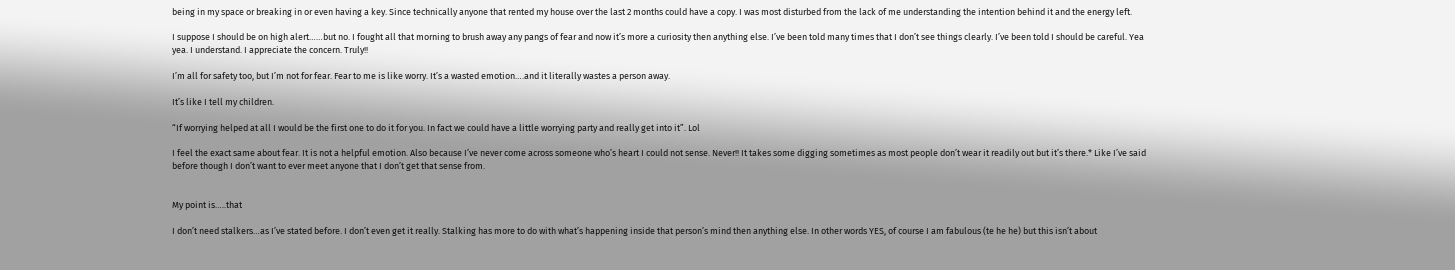being in my space or breaking in or even having a key. Since technically anyone that rented my house over the last 2 months could have a copy. I was most disturbed from the lack of me understanding the intention behind it and the energy left.

I suppose I should be on high alert……but no. I fought all that morning to brush away any pangs of fear and now it’s more a curiosity then anything else. I’ve been told many times that I don’t see things clearly. I’ve been told I should be careful. Yea yea. I understand. I appreciate the concern. Truly!!

I’m all for safety too, but I’m not for fear. Fear to me is like worry. It’s a wasted emotion….and it literally wastes a person away.

It’s like I tell my children.

“If worrying helped at all I would be the first one to do it for you. In fact we could have a little worrying party and really get into it”. Lol

I feel the exact same about fear. It is not a helpful emotion. Also because I’ve never come across someone who’s heart I could not sense. Never!! It takes some digging sometimes as most people don’t wear it readily out but it’s there.* Like I’ve said before though I don’t want to ever meet anyone that I don’t get that sense from.


My point is…..that

I don’t need stalkers…as I’ve stated before. I don’t even get it really. Stalking has more to do with what’s happening inside that person’s mind then anything else. In other words YES, of course I am fabulous (te he he) but this isn’t about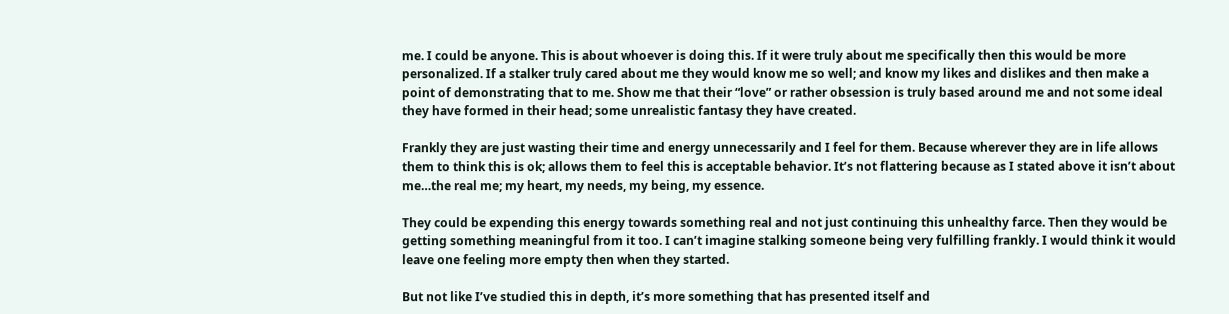me. I could be anyone. This is about whoever is doing this. If it were truly about me specifically then this would be more personalized. If a stalker truly cared about me they would know me so well; and know my likes and dislikes and then make a point of demonstrating that to me. Show me that their “love” or rather obsession is truly based around me and not some ideal they have formed in their head; some unrealistic fantasy they have created.

Frankly they are just wasting their time and energy unnecessarily and I feel for them. Because wherever they are in life allows them to think this is ok; allows them to feel this is acceptable behavior. It’s not flattering because as I stated above it isn’t about me…the real me; my heart, my needs, my being, my essence.

They could be expending this energy towards something real and not just continuing this unhealthy farce. Then they would be getting something meaningful from it too. I can’t imagine stalking someone being very fulfilling frankly. I would think it would leave one feeling more empty then when they started.

But not like I’ve studied this in depth, it’s more something that has presented itself and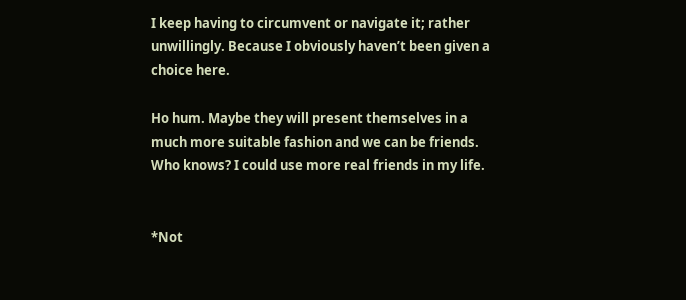I keep having to circumvent or navigate it; rather unwillingly. Because I obviously haven’t been given a choice here.

Ho hum. Maybe they will present themselves in a much more suitable fashion and we can be friends. Who knows? I could use more real friends in my life.


*Not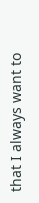that I always want to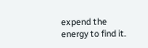expend the energy to find it.